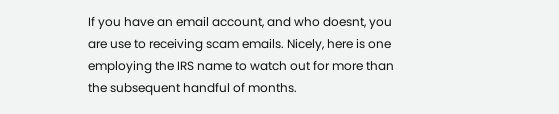If you have an email account, and who doesnt, you are use to receiving scam emails. Nicely, here is one employing the IRS name to watch out for more than the subsequent handful of months.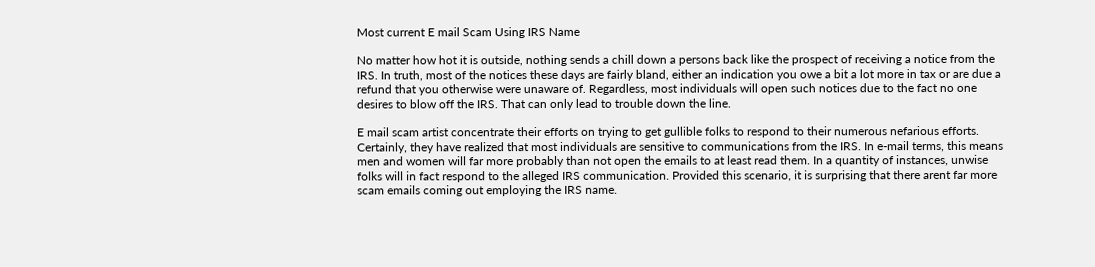Most current E mail Scam Using IRS Name

No matter how hot it is outside, nothing sends a chill down a persons back like the prospect of receiving a notice from the IRS. In truth, most of the notices these days are fairly bland, either an indication you owe a bit a lot more in tax or are due a refund that you otherwise were unaware of. Regardless, most individuals will open such notices due to the fact no one desires to blow off the IRS. That can only lead to trouble down the line.

E mail scam artist concentrate their efforts on trying to get gullible folks to respond to their numerous nefarious efforts. Certainly, they have realized that most individuals are sensitive to communications from the IRS. In e-mail terms, this means men and women will far more probably than not open the emails to at least read them. In a quantity of instances, unwise folks will in fact respond to the alleged IRS communication. Provided this scenario, it is surprising that there arent far more scam emails coming out employing the IRS name.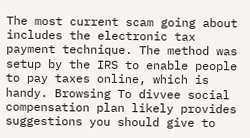The most current scam going about includes the electronic tax payment technique. The method was setup by the IRS to enable people to pay taxes online, which is handy. Browsing To divvee social compensation plan likely provides suggestions you should give to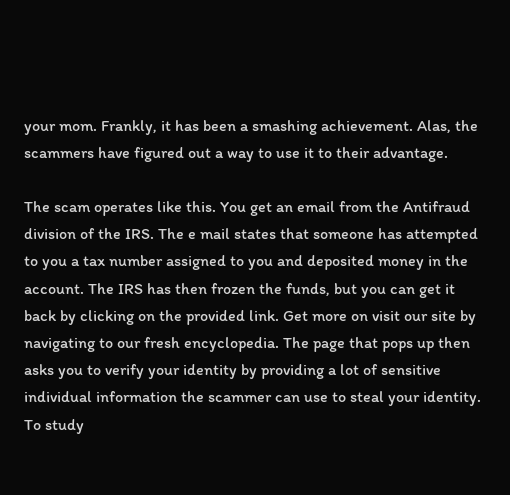your mom. Frankly, it has been a smashing achievement. Alas, the scammers have figured out a way to use it to their advantage.

The scam operates like this. You get an email from the Antifraud division of the IRS. The e mail states that someone has attempted to you a tax number assigned to you and deposited money in the account. The IRS has then frozen the funds, but you can get it back by clicking on the provided link. Get more on visit our site by navigating to our fresh encyclopedia. The page that pops up then asks you to verify your identity by providing a lot of sensitive individual information the scammer can use to steal your identity. To study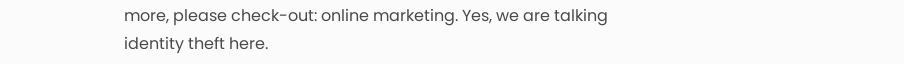more, please check-out: online marketing. Yes, we are talking identity theft here.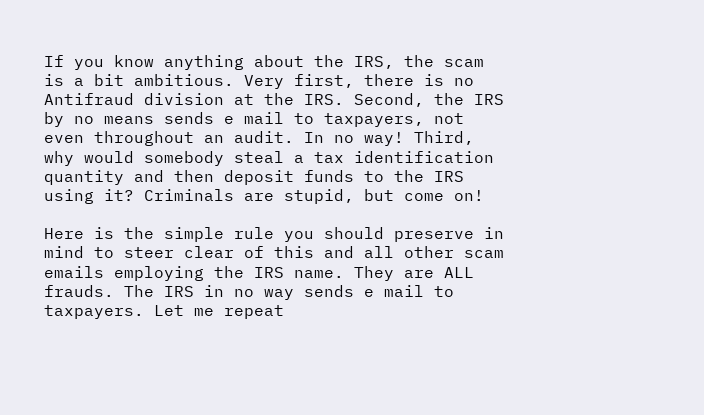If you know anything about the IRS, the scam is a bit ambitious. Very first, there is no Antifraud division at the IRS. Second, the IRS by no means sends e mail to taxpayers, not even throughout an audit. In no way! Third, why would somebody steal a tax identification quantity and then deposit funds to the IRS using it? Criminals are stupid, but come on!

Here is the simple rule you should preserve in mind to steer clear of this and all other scam emails employing the IRS name. They are ALL frauds. The IRS in no way sends e mail to taxpayers. Let me repeat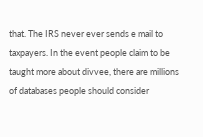that. The IRS never ever sends e mail to taxpayers. In the event people claim to be taught more about divvee, there are millions of databases people should consider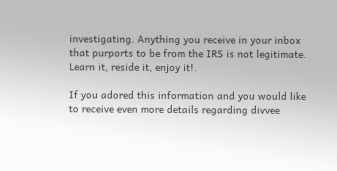investigating. Anything you receive in your inbox that purports to be from the IRS is not legitimate. Learn it, reside it, enjoy it!.

If you adored this information and you would like to receive even more details regarding divvee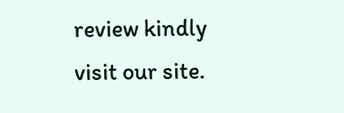review kindly visit our site.